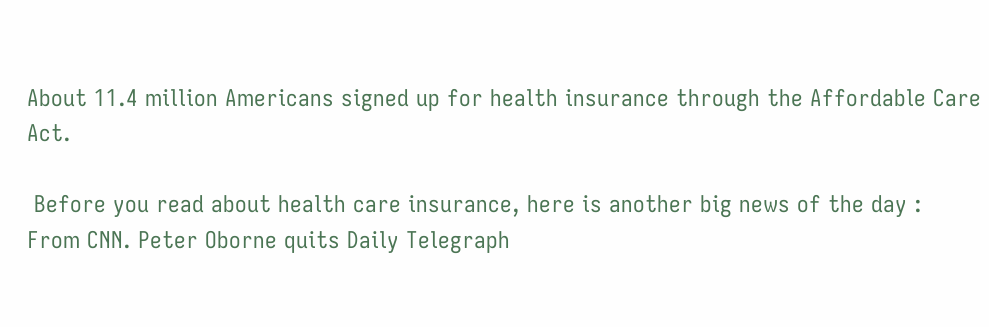About 11.4 million Americans signed up for health insurance through the Affordable Care Act.

 Before you read about health care insurance, here is another big news of the day :
From CNN. Peter Oborne quits Daily Telegraph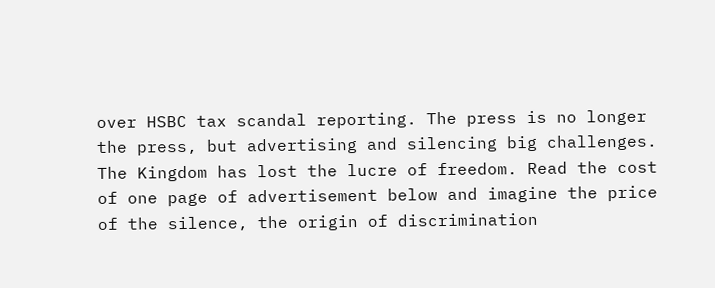over HSBC tax scandal reporting. The press is no longer the press, but advertising and silencing big challenges. The Kingdom has lost the lucre of freedom. Read the cost of one page of advertisement below and imagine the price of the silence, the origin of discrimination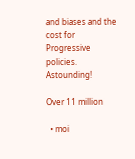and biases and the cost for Progressive policies. Astounding!

Over 11 million

  • moi